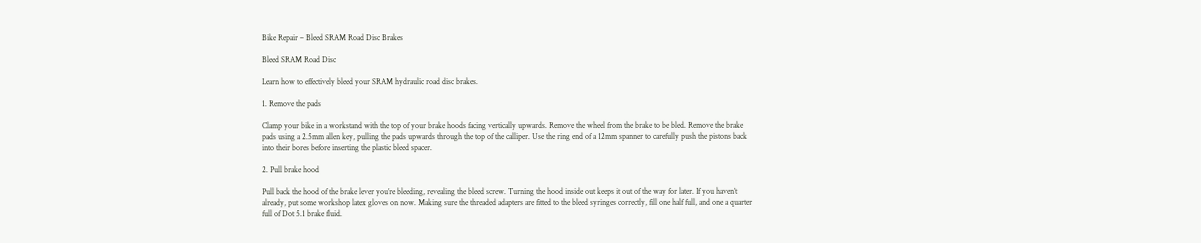Bike Repair – Bleed SRAM Road Disc Brakes

Bleed SRAM Road Disc

Learn how to effectively bleed your SRAM hydraulic road disc brakes.

1. Remove the pads

Clamp your bike in a workstand with the top of your brake hoods facing vertically upwards. Remove the wheel from the brake to be bled. Remove the brake pads using a 2.5mm allen key, pulling the pads upwards through the top of the calliper. Use the ring end of a 12mm spanner to carefully push the pistons back into their bores before inserting the plastic bleed spacer.

2. Pull brake hood

Pull back the hood of the brake lever you’re bleeding, revealing the bleed screw. Turning the hood inside out keeps it out of the way for later. If you haven’t already, put some workshop latex gloves on now. Making sure the threaded adapters are fitted to the bleed syringes correctly, fill one half full, and one a quarter full of Dot 5.1 brake fluid.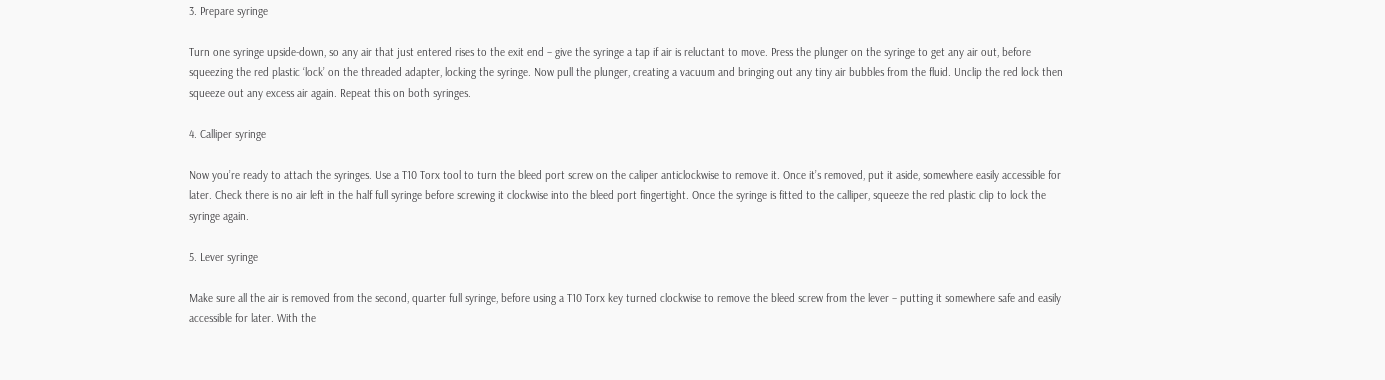3. Prepare syringe

Turn one syringe upside-down, so any air that just entered rises to the exit end – give the syringe a tap if air is reluctant to move. Press the plunger on the syringe to get any air out, before squeezing the red plastic ‘lock’ on the threaded adapter, locking the syringe. Now pull the plunger, creating a vacuum and bringing out any tiny air bubbles from the fluid. Unclip the red lock then squeeze out any excess air again. Repeat this on both syringes.

4. Calliper syringe

Now you’re ready to attach the syringes. Use a T10 Torx tool to turn the bleed port screw on the caliper anticlockwise to remove it. Once it’s removed, put it aside, somewhere easily accessible for later. Check there is no air left in the half full syringe before screwing it clockwise into the bleed port fingertight. Once the syringe is fitted to the calliper, squeeze the red plastic clip to lock the syringe again.

5. Lever syringe

Make sure all the air is removed from the second, quarter full syringe, before using a T10 Torx key turned clockwise to remove the bleed screw from the lever – putting it somewhere safe and easily accessible for later. With the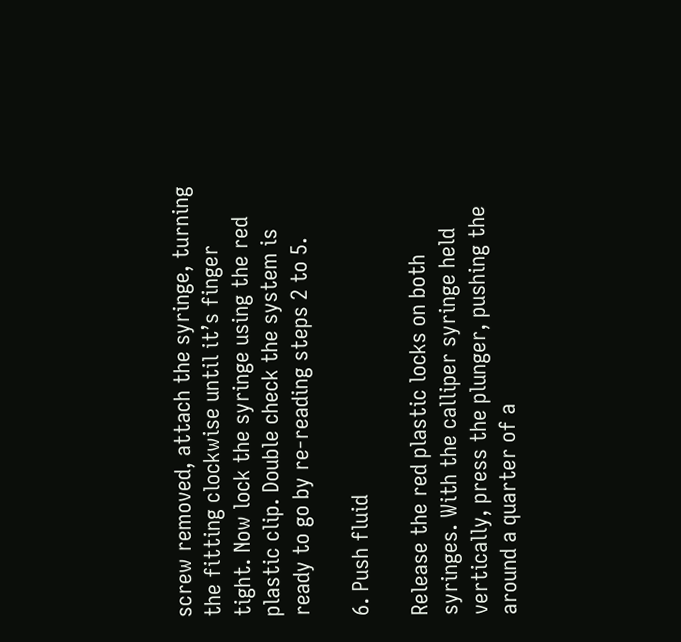screw removed, attach the syringe, turning the fitting clockwise until it’s finger tight. Now lock the syringe using the red plastic clip. Double check the system is ready to go by re-reading steps 2 to 5.

6. Push fluid

Release the red plastic locks on both syringes. With the calliper syringe held vertically, press the plunger, pushing the around a quarter of a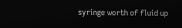syringe worth of fluid up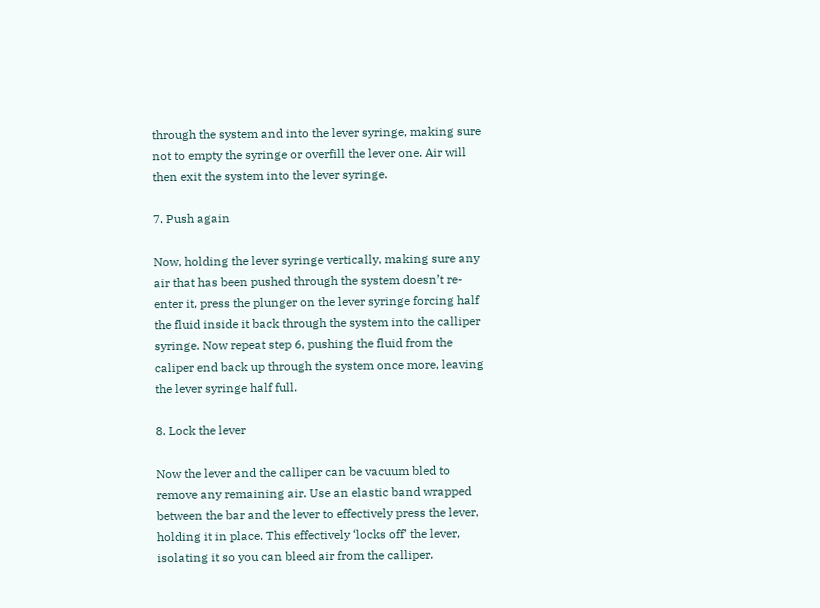through the system and into the lever syringe, making sure not to empty the syringe or overfill the lever one. Air will then exit the system into the lever syringe.

7. Push again

Now, holding the lever syringe vertically, making sure any air that has been pushed through the system doesn’t re-enter it, press the plunger on the lever syringe forcing half the fluid inside it back through the system into the calliper syringe. Now repeat step 6, pushing the fluid from the caliper end back up through the system once more, leaving the lever syringe half full.

8. Lock the lever

Now the lever and the calliper can be vacuum bled to remove any remaining air. Use an elastic band wrapped between the bar and the lever to effectively press the lever, holding it in place. This effectively ‘locks off’ the lever, isolating it so you can bleed air from the calliper.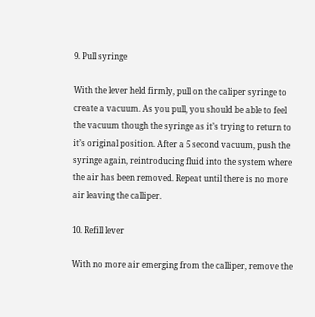9. Pull syringe

With the lever held firmly, pull on the caliper syringe to create a vacuum. As you pull, you should be able to feel the vacuum though the syringe as it’s trying to return to it’s original position. After a 5 second vacuum, push the syringe again, reintroducing fluid into the system where the air has been removed. Repeat until there is no more air leaving the calliper.

10. Refill lever

With no more air emerging from the calliper, remove the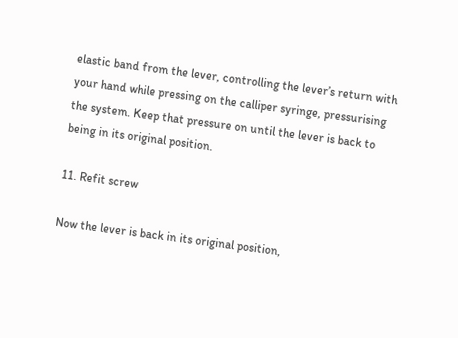elastic band from the lever, controlling the lever’s return with your hand while pressing on the calliper syringe, pressurising the system. Keep that pressure on until the lever is back to being in its original position.

11. Refit screw

Now the lever is back in its original position,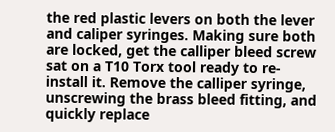the red plastic levers on both the lever and caliper syringes. Making sure both are locked, get the calliper bleed screw sat on a T10 Torx tool ready to re-install it. Remove the calliper syringe, unscrewing the brass bleed fitting, and quickly replace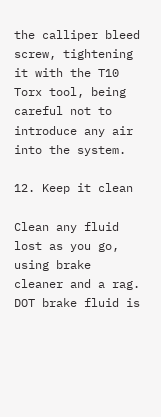the calliper bleed screw, tightening it with the T10 Torx tool, being careful not to introduce any air into the system.

12. Keep it clean

Clean any fluid lost as you go, using brake cleaner and a rag. DOT brake fluid is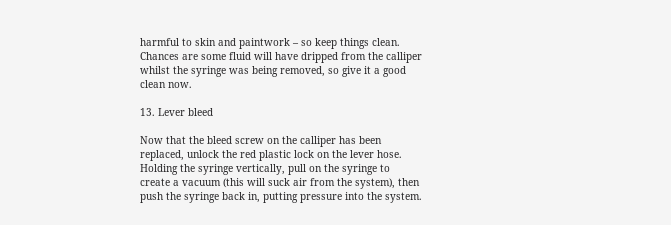harmful to skin and paintwork – so keep things clean. Chances are some fluid will have dripped from the calliper whilst the syringe was being removed, so give it a good clean now.

13. Lever bleed

Now that the bleed screw on the calliper has been replaced, unlock the red plastic lock on the lever hose. Holding the syringe vertically, pull on the syringe to create a vacuum (this will suck air from the system), then push the syringe back in, putting pressure into the system.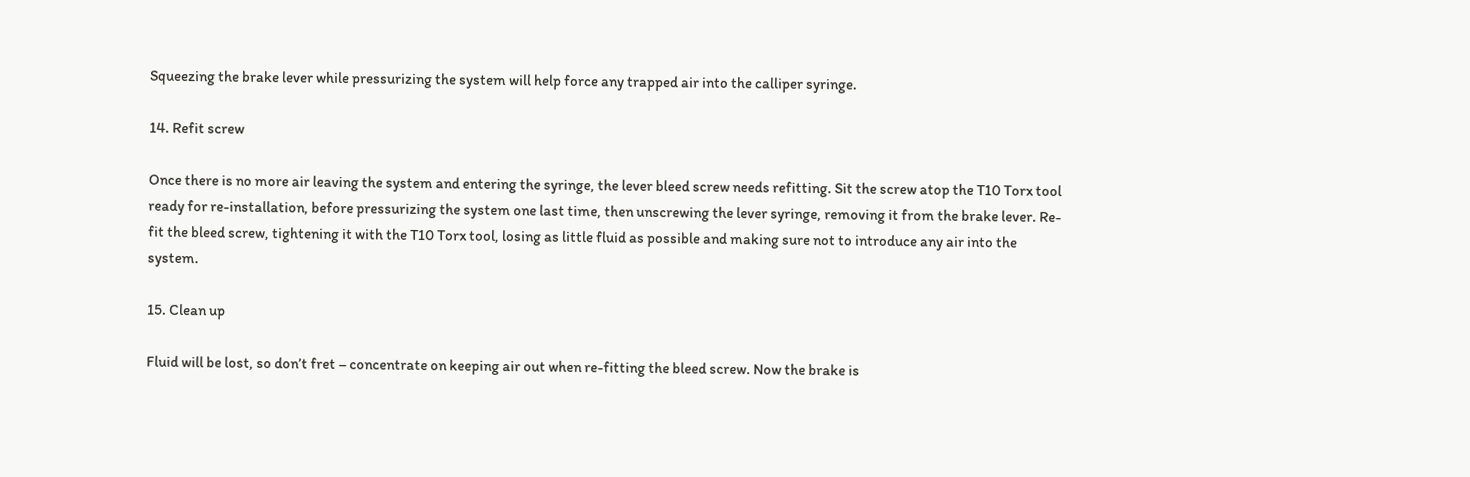Squeezing the brake lever while pressurizing the system will help force any trapped air into the calliper syringe.

14. Refit screw

Once there is no more air leaving the system and entering the syringe, the lever bleed screw needs refitting. Sit the screw atop the T10 Torx tool ready for re-installation, before pressurizing the system one last time, then unscrewing the lever syringe, removing it from the brake lever. Re-fit the bleed screw, tightening it with the T10 Torx tool, losing as little fluid as possible and making sure not to introduce any air into the system.

15. Clean up

Fluid will be lost, so don’t fret – concentrate on keeping air out when re-fitting the bleed screw. Now the brake is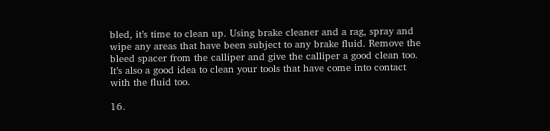bled, it’s time to clean up. Using brake cleaner and a rag, spray and wipe any areas that have been subject to any brake fluid. Remove the bleed spacer from the calliper and give the calliper a good clean too. It’s also a good idea to clean your tools that have come into contact with the fluid too.

16.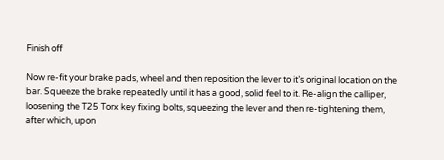Finish off

Now re-fit your brake pads, wheel and then reposition the lever to it’s original location on the bar. Squeeze the brake repeatedly until it has a good, solid feel to it. Re-align the calliper, loosening the T25 Torx key fixing bolts, squeezing the lever and then re-tightening them, after which, upon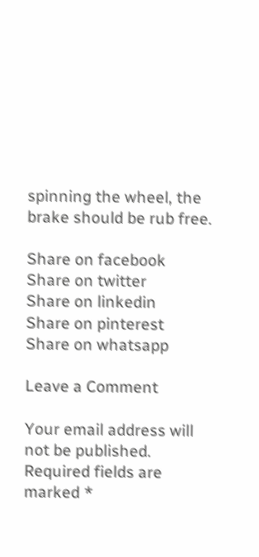spinning the wheel, the brake should be rub free.

Share on facebook
Share on twitter
Share on linkedin
Share on pinterest
Share on whatsapp

Leave a Comment

Your email address will not be published. Required fields are marked *